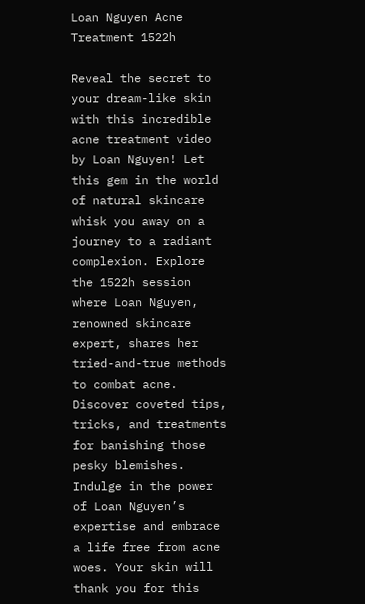Loan Nguyen Acne Treatment 1522h

Reveal the secret to your dream-like skin with this incredible acne treatment video by Loan Nguyen! Let this gem in the world of natural skincare whisk you away on a journey to a radiant complexion. Explore the 1522h session where Loan Nguyen, renowned skincare expert, shares her tried-and-true methods to combat acne. Discover coveted tips, tricks, and treatments for banishing those pesky blemishes. Indulge in the power of Loan Nguyen’s expertise and embrace a life free from acne woes. Your skin will thank you for this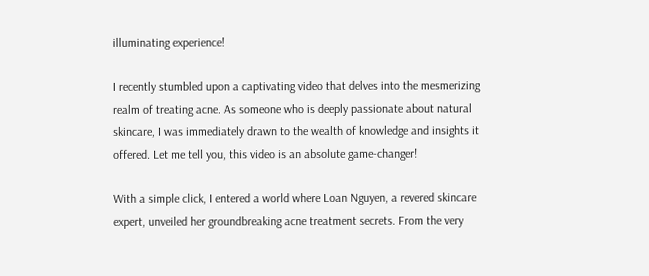illuminating experience!

I recently stumbled upon a captivating video that delves into the mesmerizing realm of treating acne. As someone who is deeply passionate about natural skincare, I was immediately drawn to the wealth of knowledge and insights it offered. Let me tell you, this video is an absolute game-changer!

With a simple click, I entered a world where Loan Nguyen, a revered skincare expert, unveiled her groundbreaking acne treatment secrets. From the very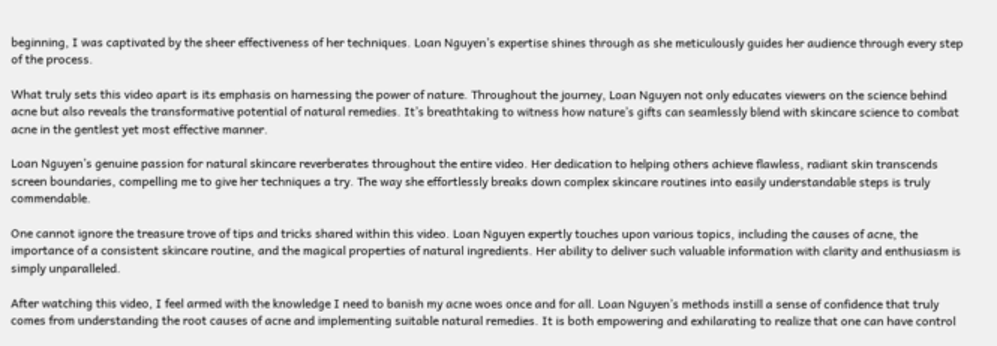beginning, I was captivated by the sheer effectiveness of her techniques. Loan Nguyen’s expertise shines through as she meticulously guides her audience through every step of the process.

What truly sets this video apart is its emphasis on harnessing the power of nature. Throughout the journey, Loan Nguyen not only educates viewers on the science behind acne but also reveals the transformative potential of natural remedies. It’s breathtaking to witness how nature’s gifts can seamlessly blend with skincare science to combat acne in the gentlest yet most effective manner.

Loan Nguyen’s genuine passion for natural skincare reverberates throughout the entire video. Her dedication to helping others achieve flawless, radiant skin transcends screen boundaries, compelling me to give her techniques a try. The way she effortlessly breaks down complex skincare routines into easily understandable steps is truly commendable.

One cannot ignore the treasure trove of tips and tricks shared within this video. Loan Nguyen expertly touches upon various topics, including the causes of acne, the importance of a consistent skincare routine, and the magical properties of natural ingredients. Her ability to deliver such valuable information with clarity and enthusiasm is simply unparalleled.

After watching this video, I feel armed with the knowledge I need to banish my acne woes once and for all. Loan Nguyen’s methods instill a sense of confidence that truly comes from understanding the root causes of acne and implementing suitable natural remedies. It is both empowering and exhilarating to realize that one can have control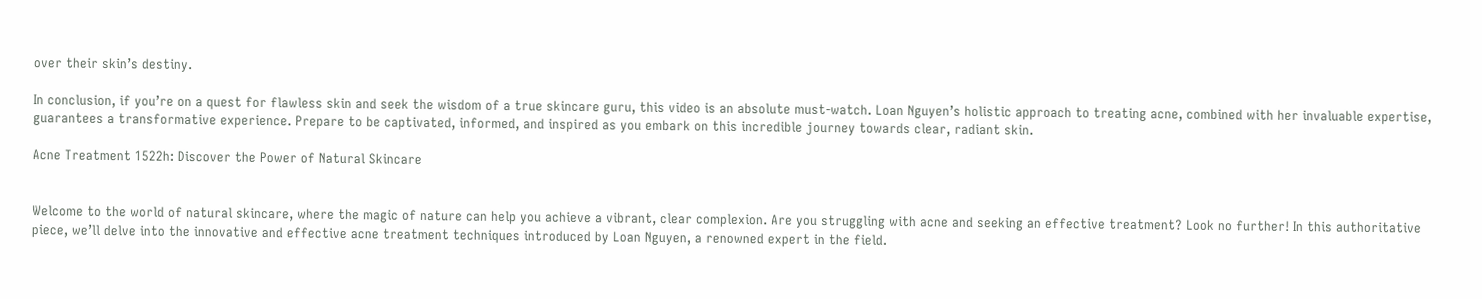over their skin’s destiny.

In conclusion, if you’re on a quest for flawless skin and seek the wisdom of a true skincare guru, this video is an absolute must-watch. Loan Nguyen’s holistic approach to treating acne, combined with her invaluable expertise, guarantees a transformative experience. Prepare to be captivated, informed, and inspired as you embark on this incredible journey towards clear, radiant skin.

Acne Treatment 1522h: Discover the Power of Natural Skincare


Welcome to the world of natural skincare, where the magic of nature can help you achieve a vibrant, clear complexion. Are you struggling with acne and seeking an effective treatment? Look no further! In this authoritative piece, we’ll delve into the innovative and effective acne treatment techniques introduced by Loan Nguyen, a renowned expert in the field.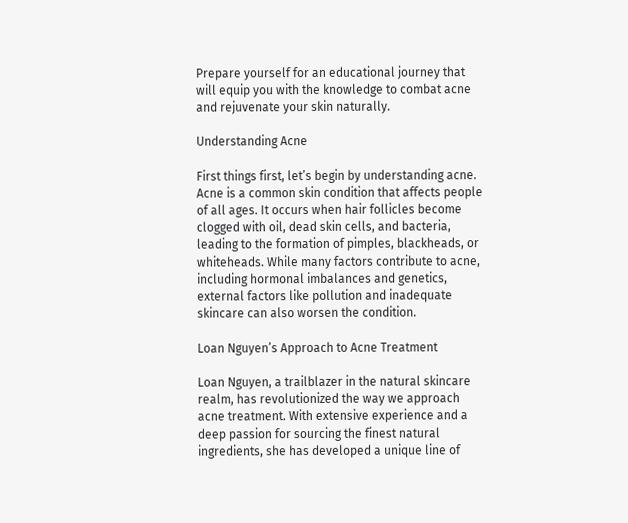Prepare yourself for an educational journey that will equip you with the knowledge to combat acne and rejuvenate your skin naturally.

Understanding Acne

First things first, let’s begin by understanding acne. Acne is a common skin condition that affects people of all ages. It occurs when hair follicles become clogged with oil, dead skin cells, and bacteria, leading to the formation of pimples, blackheads, or whiteheads. While many factors contribute to acne, including hormonal imbalances and genetics, external factors like pollution and inadequate skincare can also worsen the condition.

Loan Nguyen’s Approach to Acne Treatment

Loan Nguyen, a trailblazer in the natural skincare realm, has revolutionized the way we approach acne treatment. With extensive experience and a deep passion for sourcing the finest natural ingredients, she has developed a unique line of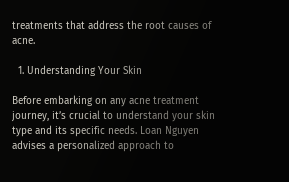treatments that address the root causes of acne.

  1. Understanding Your Skin

Before embarking on any acne treatment journey, it’s crucial to understand your skin type and its specific needs. Loan Nguyen advises a personalized approach to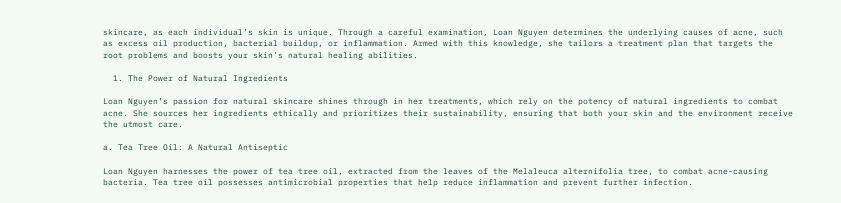skincare, as each individual’s skin is unique. Through a careful examination, Loan Nguyen determines the underlying causes of acne, such as excess oil production, bacterial buildup, or inflammation. Armed with this knowledge, she tailors a treatment plan that targets the root problems and boosts your skin’s natural healing abilities.

  1. The Power of Natural Ingredients

Loan Nguyen’s passion for natural skincare shines through in her treatments, which rely on the potency of natural ingredients to combat acne. She sources her ingredients ethically and prioritizes their sustainability, ensuring that both your skin and the environment receive the utmost care.

a. Tea Tree Oil: A Natural Antiseptic

Loan Nguyen harnesses the power of tea tree oil, extracted from the leaves of the Melaleuca alternifolia tree, to combat acne-causing bacteria. Tea tree oil possesses antimicrobial properties that help reduce inflammation and prevent further infection.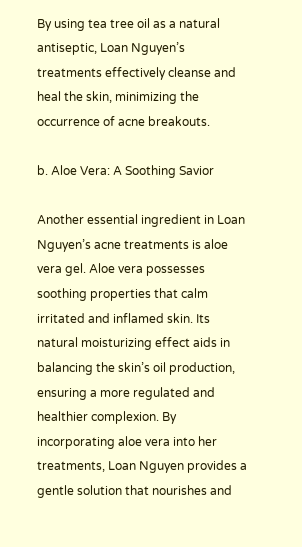By using tea tree oil as a natural antiseptic, Loan Nguyen’s treatments effectively cleanse and heal the skin, minimizing the occurrence of acne breakouts.

b. Aloe Vera: A Soothing Savior

Another essential ingredient in Loan Nguyen’s acne treatments is aloe vera gel. Aloe vera possesses soothing properties that calm irritated and inflamed skin. Its natural moisturizing effect aids in balancing the skin’s oil production, ensuring a more regulated and healthier complexion. By incorporating aloe vera into her treatments, Loan Nguyen provides a gentle solution that nourishes and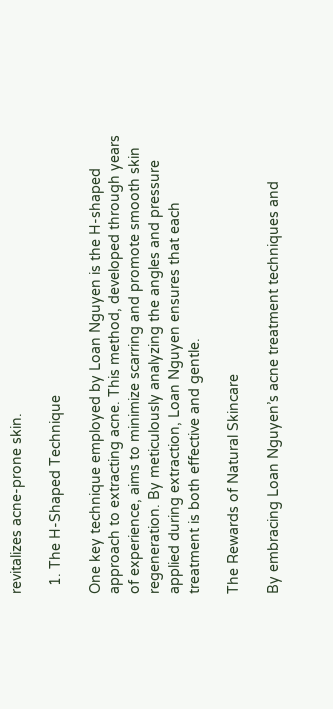revitalizes acne-prone skin.

  1. The H-Shaped Technique

One key technique employed by Loan Nguyen is the H-shaped approach to extracting acne. This method, developed through years of experience, aims to minimize scarring and promote smooth skin regeneration. By meticulously analyzing the angles and pressure applied during extraction, Loan Nguyen ensures that each treatment is both effective and gentle.

The Rewards of Natural Skincare

By embracing Loan Nguyen’s acne treatment techniques and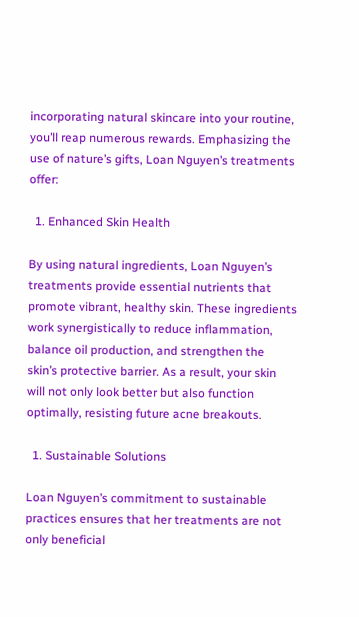incorporating natural skincare into your routine, you’ll reap numerous rewards. Emphasizing the use of nature’s gifts, Loan Nguyen’s treatments offer:

  1. Enhanced Skin Health

By using natural ingredients, Loan Nguyen’s treatments provide essential nutrients that promote vibrant, healthy skin. These ingredients work synergistically to reduce inflammation, balance oil production, and strengthen the skin’s protective barrier. As a result, your skin will not only look better but also function optimally, resisting future acne breakouts.

  1. Sustainable Solutions

Loan Nguyen’s commitment to sustainable practices ensures that her treatments are not only beneficial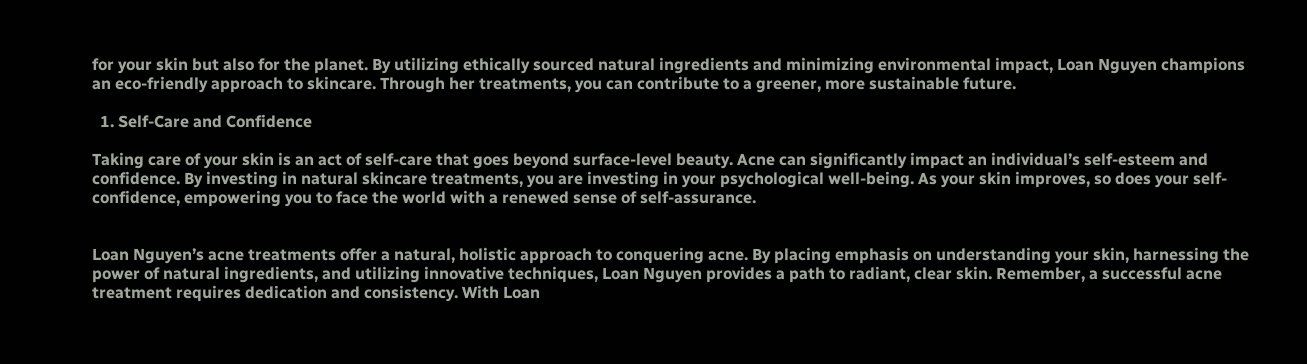for your skin but also for the planet. By utilizing ethically sourced natural ingredients and minimizing environmental impact, Loan Nguyen champions an eco-friendly approach to skincare. Through her treatments, you can contribute to a greener, more sustainable future.

  1. Self-Care and Confidence

Taking care of your skin is an act of self-care that goes beyond surface-level beauty. Acne can significantly impact an individual’s self-esteem and confidence. By investing in natural skincare treatments, you are investing in your psychological well-being. As your skin improves, so does your self-confidence, empowering you to face the world with a renewed sense of self-assurance.


Loan Nguyen’s acne treatments offer a natural, holistic approach to conquering acne. By placing emphasis on understanding your skin, harnessing the power of natural ingredients, and utilizing innovative techniques, Loan Nguyen provides a path to radiant, clear skin. Remember, a successful acne treatment requires dedication and consistency. With Loan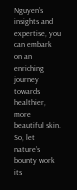Nguyen’s insights and expertise, you can embark on an enriching journey towards healthier, more beautiful skin. So, let nature’s bounty work its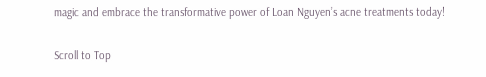magic and embrace the transformative power of Loan Nguyen’s acne treatments today!

Scroll to Top